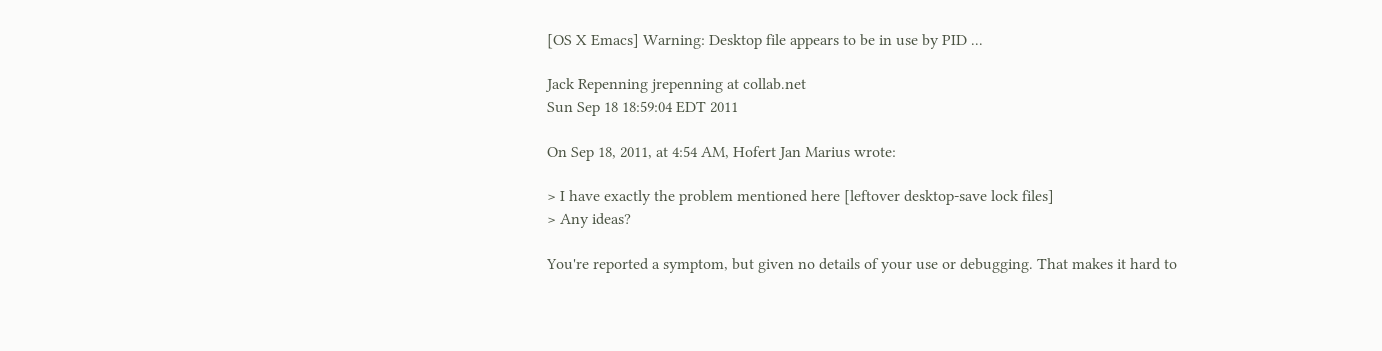[OS X Emacs] Warning: Desktop file appears to be in use by PID ...

Jack Repenning jrepenning at collab.net
Sun Sep 18 18:59:04 EDT 2011

On Sep 18, 2011, at 4:54 AM, Hofert Jan Marius wrote:

> I have exactly the problem mentioned here [leftover desktop-save lock files]
> Any ideas?

You're reported a symptom, but given no details of your use or debugging. That makes it hard to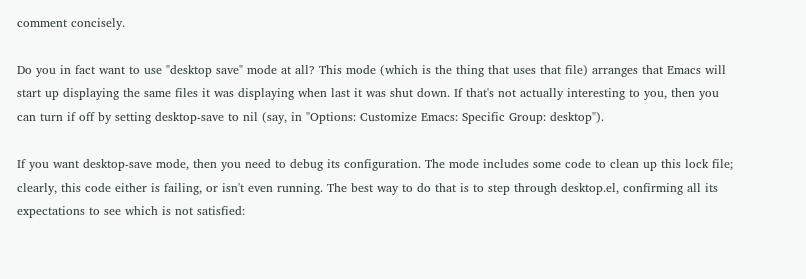comment concisely.

Do you in fact want to use "desktop save" mode at all? This mode (which is the thing that uses that file) arranges that Emacs will start up displaying the same files it was displaying when last it was shut down. If that's not actually interesting to you, then you can turn if off by setting desktop-save to nil (say, in "Options: Customize Emacs: Specific Group: desktop").

If you want desktop-save mode, then you need to debug its configuration. The mode includes some code to clean up this lock file; clearly, this code either is failing, or isn't even running. The best way to do that is to step through desktop.el, confirming all its expectations to see which is not satisfied: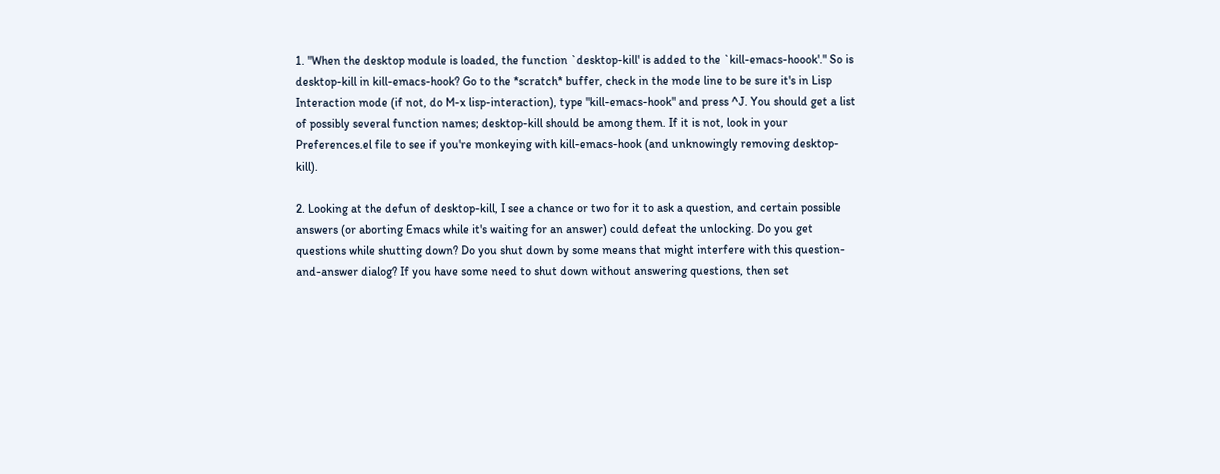1. "When the desktop module is loaded, the function `desktop-kill' is added to the `kill-emacs-hoook'." So is desktop-kill in kill-emacs-hook? Go to the *scratch* buffer, check in the mode line to be sure it's in Lisp Interaction mode (if not, do M-x lisp-interaction), type "kill-emacs-hook" and press ^J. You should get a list of possibly several function names; desktop-kill should be among them. If it is not, look in your Preferences.el file to see if you're monkeying with kill-emacs-hook (and unknowingly removing desktop-kill).

2. Looking at the defun of desktop-kill, I see a chance or two for it to ask a question, and certain possible answers (or aborting Emacs while it's waiting for an answer) could defeat the unlocking. Do you get questions while shutting down? Do you shut down by some means that might interfere with this question-and-answer dialog? If you have some need to shut down without answering questions, then set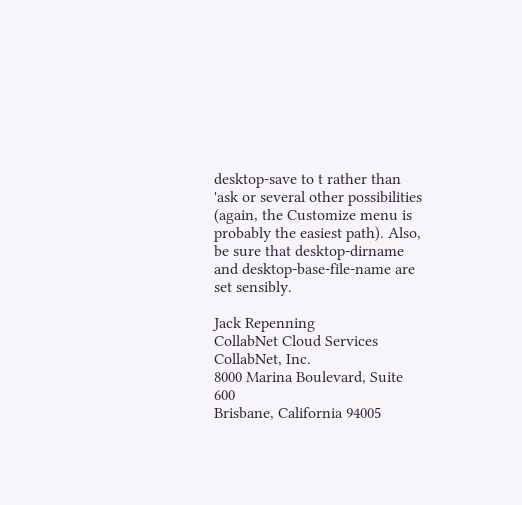desktop-save to t rather than 'ask or several other possibilities (again, the Customize menu is probably the easiest path). Also, be sure that desktop-dirname and desktop-base-file-name are set sensibly.

Jack Repenning
CollabNet Cloud Services
CollabNet, Inc.
8000 Marina Boulevard, Suite 600
Brisbane, California 94005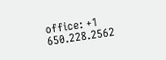office: +1 650.228.2562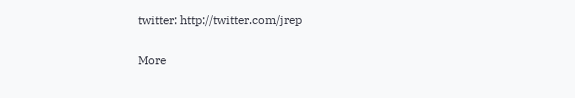twitter: http://twitter.com/jrep

More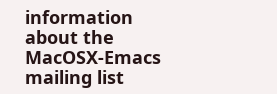information about the MacOSX-Emacs mailing list